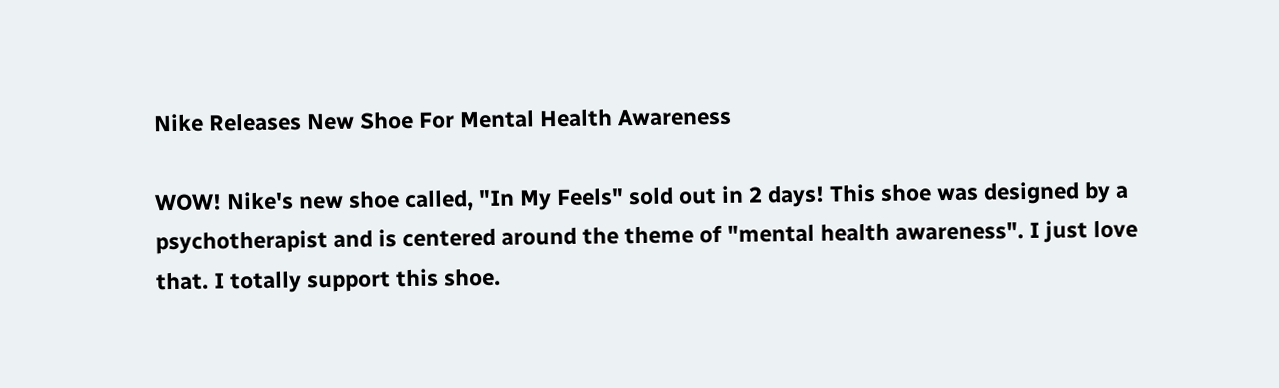Nike Releases New Shoe For Mental Health Awareness

WOW! Nike's new shoe called, "In My Feels" sold out in 2 days! This shoe was designed by a psychotherapist and is centered around the theme of "mental health awareness". I just love that. I totally support this shoe.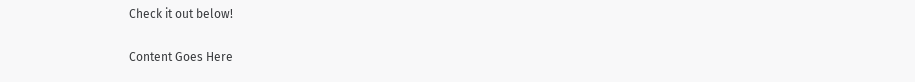Check it out below!


Content Goes Here